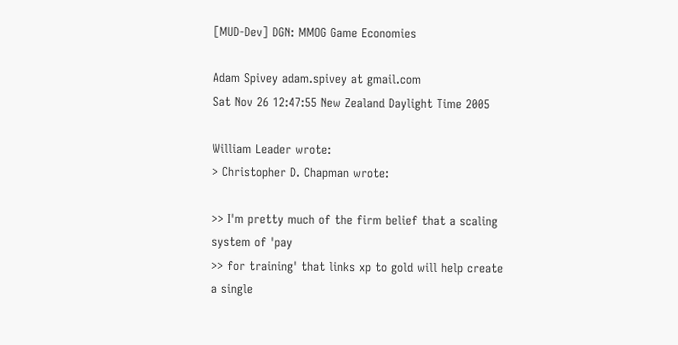[MUD-Dev] DGN: MMOG Game Economies

Adam Spivey adam.spivey at gmail.com
Sat Nov 26 12:47:55 New Zealand Daylight Time 2005

William Leader wrote:
> Christopher D. Chapman wrote:

>> I'm pretty much of the firm belief that a scaling system of 'pay
>> for training' that links xp to gold will help create a single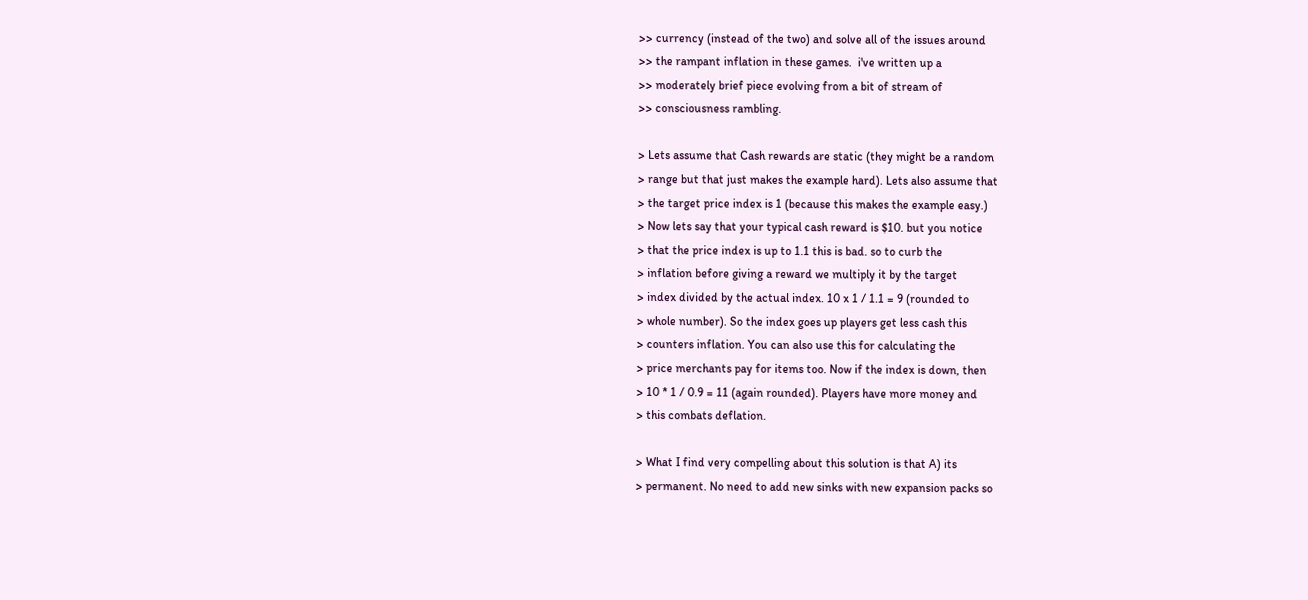>> currency (instead of the two) and solve all of the issues around
>> the rampant inflation in these games.  i've written up a
>> moderately brief piece evolving from a bit of stream of
>> consciousness rambling.

> Lets assume that Cash rewards are static (they might be a random
> range but that just makes the example hard). Lets also assume that
> the target price index is 1 (because this makes the example easy.)
> Now lets say that your typical cash reward is $10. but you notice
> that the price index is up to 1.1 this is bad. so to curb the
> inflation before giving a reward we multiply it by the target
> index divided by the actual index. 10 x 1 / 1.1 = 9 (rounded to
> whole number). So the index goes up players get less cash this
> counters inflation. You can also use this for calculating the
> price merchants pay for items too. Now if the index is down, then
> 10 * 1 / 0.9 = 11 (again rounded). Players have more money and
> this combats deflation.

> What I find very compelling about this solution is that A) its
> permanent. No need to add new sinks with new expansion packs so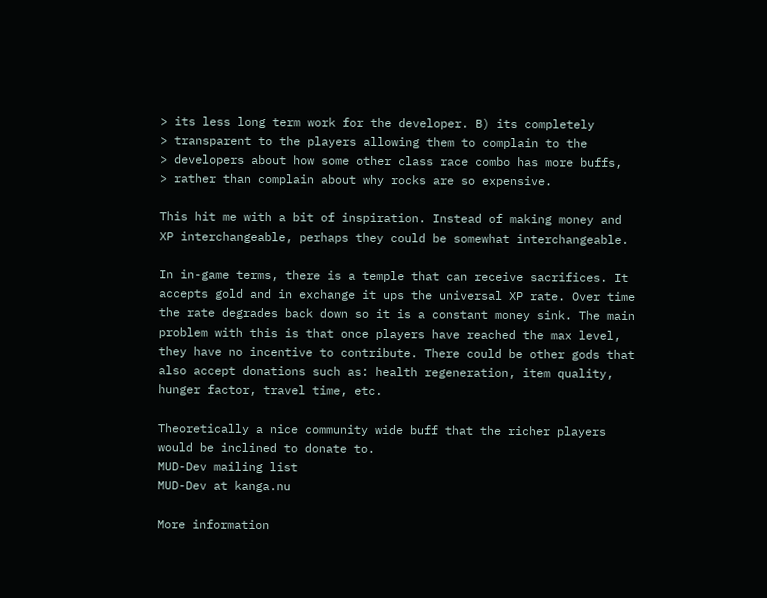> its less long term work for the developer. B) its completely
> transparent to the players allowing them to complain to the
> developers about how some other class race combo has more buffs,
> rather than complain about why rocks are so expensive.

This hit me with a bit of inspiration. Instead of making money and
XP interchangeable, perhaps they could be somewhat interchangeable.

In in-game terms, there is a temple that can receive sacrifices. It
accepts gold and in exchange it ups the universal XP rate. Over time
the rate degrades back down so it is a constant money sink. The main
problem with this is that once players have reached the max level,
they have no incentive to contribute. There could be other gods that
also accept donations such as: health regeneration, item quality,
hunger factor, travel time, etc.

Theoretically a nice community wide buff that the richer players
would be inclined to donate to.
MUD-Dev mailing list
MUD-Dev at kanga.nu

More information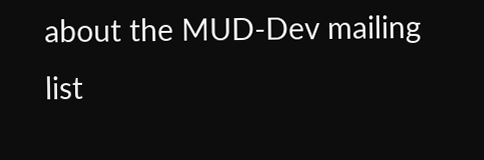about the MUD-Dev mailing list